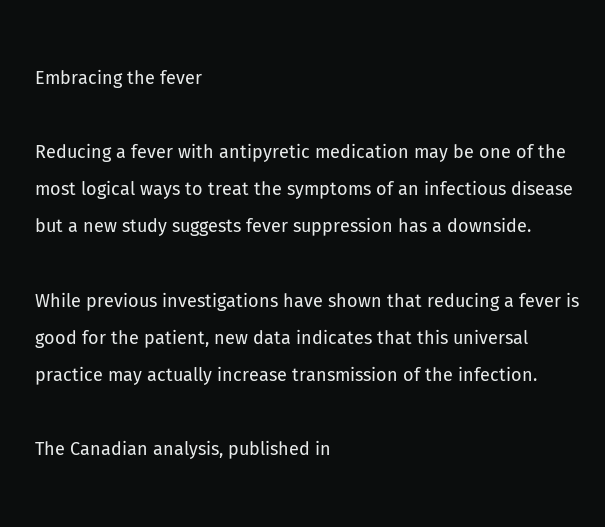Embracing the fever

Reducing a fever with antipyretic medication may be one of the most logical ways to treat the symptoms of an infectious disease but a new study suggests fever suppression has a downside.

While previous investigations have shown that reducing a fever is good for the patient, new data indicates that this universal practice may actually increase transmission of the infection.

The Canadian analysis, published in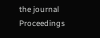the journal Proceedings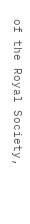of the Royal Society,